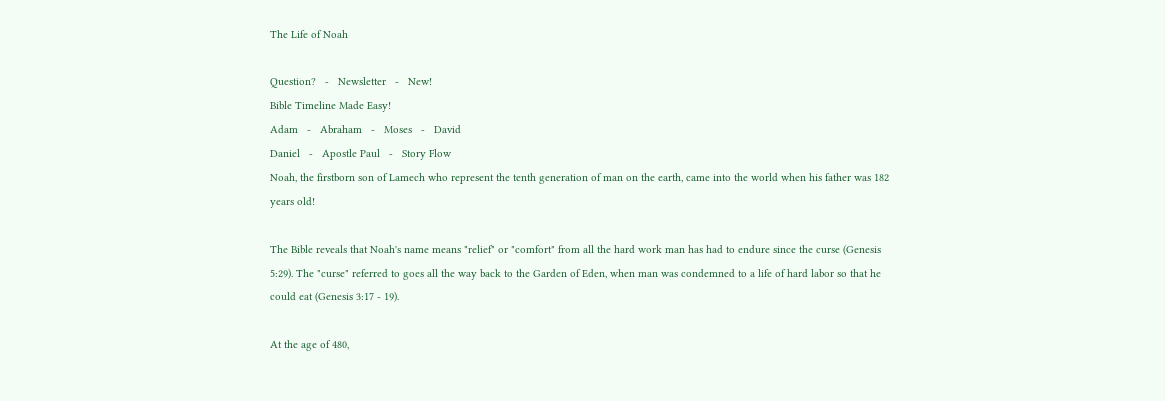The Life of Noah

Question?   -   Newsletter   -   New!
Bible Timeline Made Easy!
Adam   -   Abraham   -   Moses   -   David
Daniel   -   Apostle Paul   -   Story Flow
Noah, the firstborn son of Lamech who represent the tenth generation of man on the earth, came into the world when his father was 182 years old!

The Bible reveals that Noah's name means "relief" or "comfort" from all the hard work man has had to endure since the curse (Genesis 5:29). The "curse" referred to goes all the way back to the Garden of Eden, when man was condemned to a life of hard labor so that he could eat (Genesis 3:17 - 19).

At the age of 480,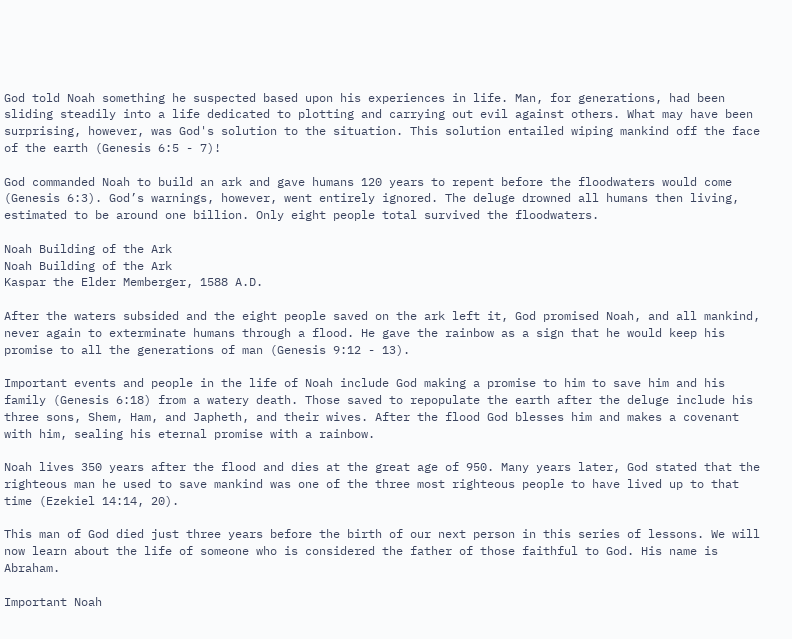God told Noah something he suspected based upon his experiences in life. Man, for generations, had been sliding steadily into a life dedicated to plotting and carrying out evil against others. What may have been surprising, however, was God's solution to the situation. This solution entailed wiping mankind off the face of the earth (Genesis 6:5 - 7)!

God commanded Noah to build an ark and gave humans 120 years to repent before the floodwaters would come (Genesis 6:3). God’s warnings, however, went entirely ignored. The deluge drowned all humans then living, estimated to be around one billion. Only eight people total survived the floodwaters.

Noah Building of the Ark
Noah Building of the Ark
Kaspar the Elder Memberger, 1588 A.D.

After the waters subsided and the eight people saved on the ark left it, God promised Noah, and all mankind, never again to exterminate humans through a flood. He gave the rainbow as a sign that he would keep his promise to all the generations of man (Genesis 9:12 - 13).

Important events and people in the life of Noah include God making a promise to him to save him and his family (Genesis 6:18) from a watery death. Those saved to repopulate the earth after the deluge include his three sons, Shem, Ham, and Japheth, and their wives. After the flood God blesses him and makes a covenant with him, sealing his eternal promise with a rainbow.

Noah lives 350 years after the flood and dies at the great age of 950. Many years later, God stated that the righteous man he used to save mankind was one of the three most righteous people to have lived up to that time (Ezekiel 14:14, 20).

This man of God died just three years before the birth of our next person in this series of lessons. We will now learn about the life of someone who is considered the father of those faithful to God. His name is Abraham.

Important Noah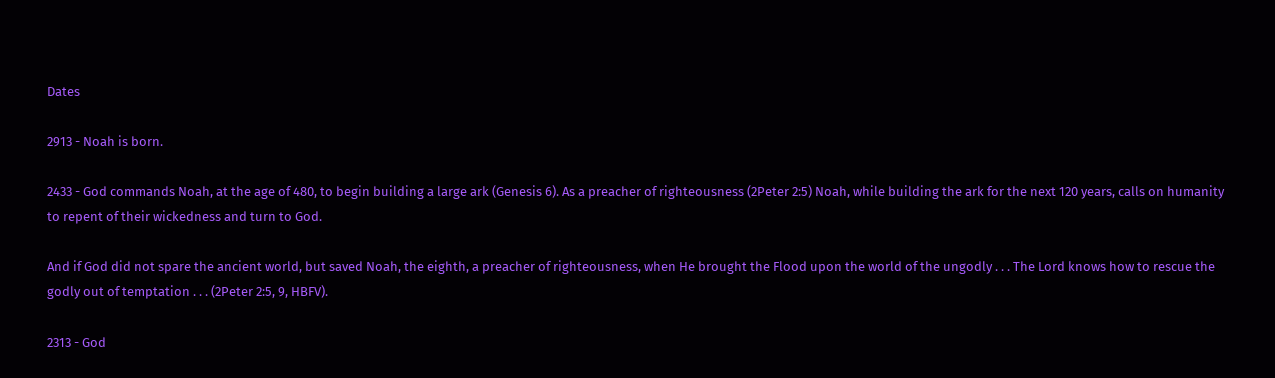Dates

2913 - Noah is born.

2433 - God commands Noah, at the age of 480, to begin building a large ark (Genesis 6). As a preacher of righteousness (2Peter 2:5) Noah, while building the ark for the next 120 years, calls on humanity to repent of their wickedness and turn to God.

And if God did not spare the ancient world, but saved Noah, the eighth, a preacher of righteousness, when He brought the Flood upon the world of the ungodly . . . The Lord knows how to rescue the godly out of temptation . . . (2Peter 2:5, 9, HBFV).

2313 - God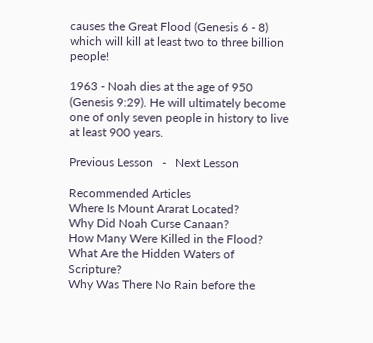causes the Great Flood (Genesis 6 - 8) which will kill at least two to three billion people!

1963 - Noah dies at the age of 950 (Genesis 9:29). He will ultimately become one of only seven people in history to live at least 900 years.

Previous Lesson   -   Next Lesson

Recommended Articles
Where Is Mount Ararat Located?
Why Did Noah Curse Canaan?
How Many Were Killed in the Flood?
What Are the Hidden Waters of Scripture?
Why Was There No Rain before the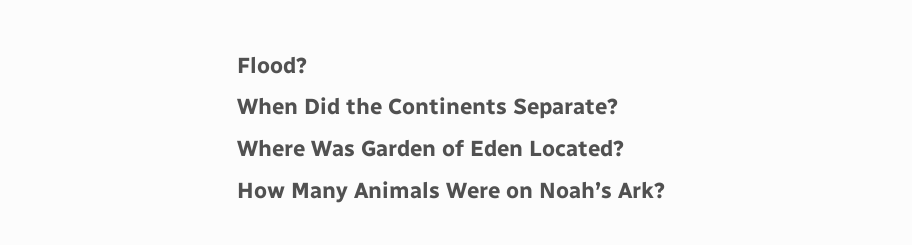Flood?
When Did the Continents Separate?
Where Was Garden of Eden Located?
How Many Animals Were on Noah’s Ark?